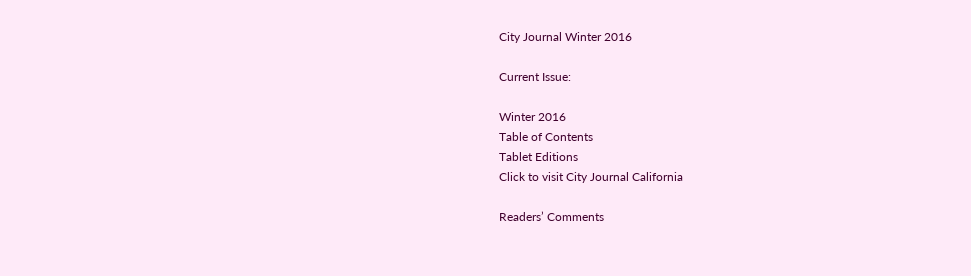City Journal Winter 2016

Current Issue:

Winter 2016
Table of Contents
Tablet Editions
Click to visit City Journal California

Readers’ Comments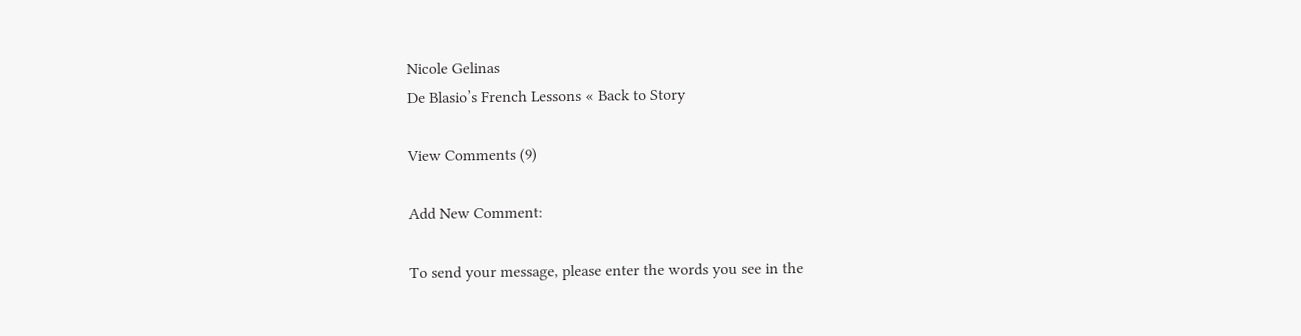Nicole Gelinas
De Blasio’s French Lessons « Back to Story

View Comments (9)

Add New Comment:

To send your message, please enter the words you see in the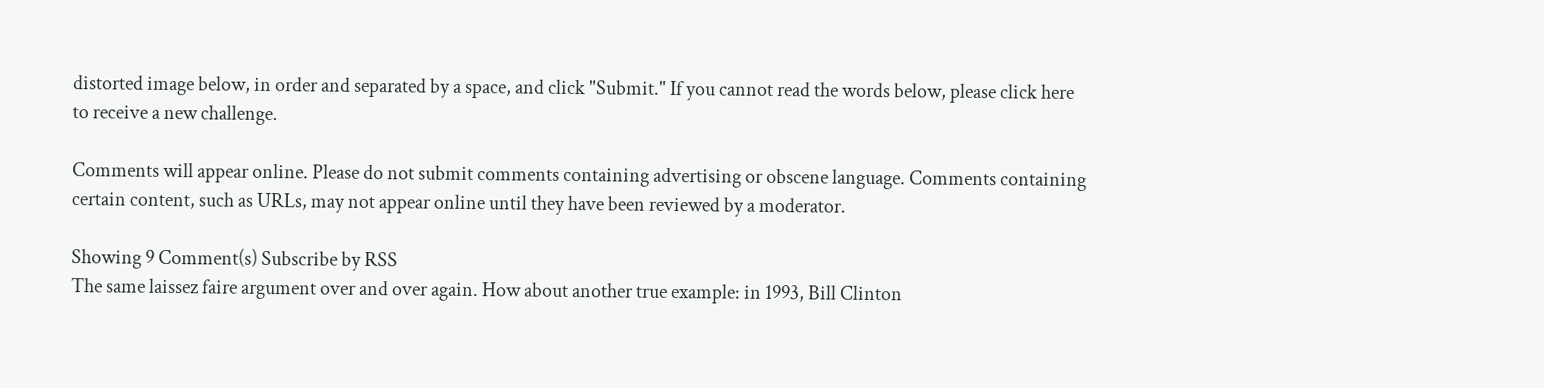distorted image below, in order and separated by a space, and click "Submit." If you cannot read the words below, please click here to receive a new challenge.

Comments will appear online. Please do not submit comments containing advertising or obscene language. Comments containing certain content, such as URLs, may not appear online until they have been reviewed by a moderator.

Showing 9 Comment(s) Subscribe by RSS
The same laissez faire argument over and over again. How about another true example: in 1993, Bill Clinton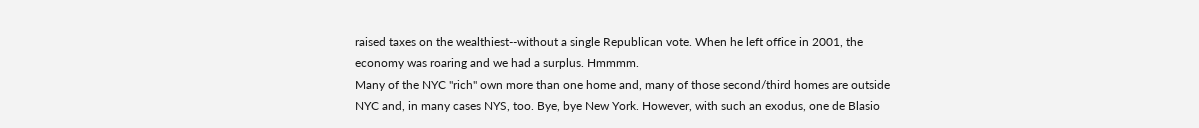raised taxes on the wealthiest--without a single Republican vote. When he left office in 2001, the economy was roaring and we had a surplus. Hmmmm.
Many of the NYC "rich" own more than one home and, many of those second/third homes are outside NYC and, in many cases NYS, too. Bye, bye New York. However, with such an exodus, one de Blasio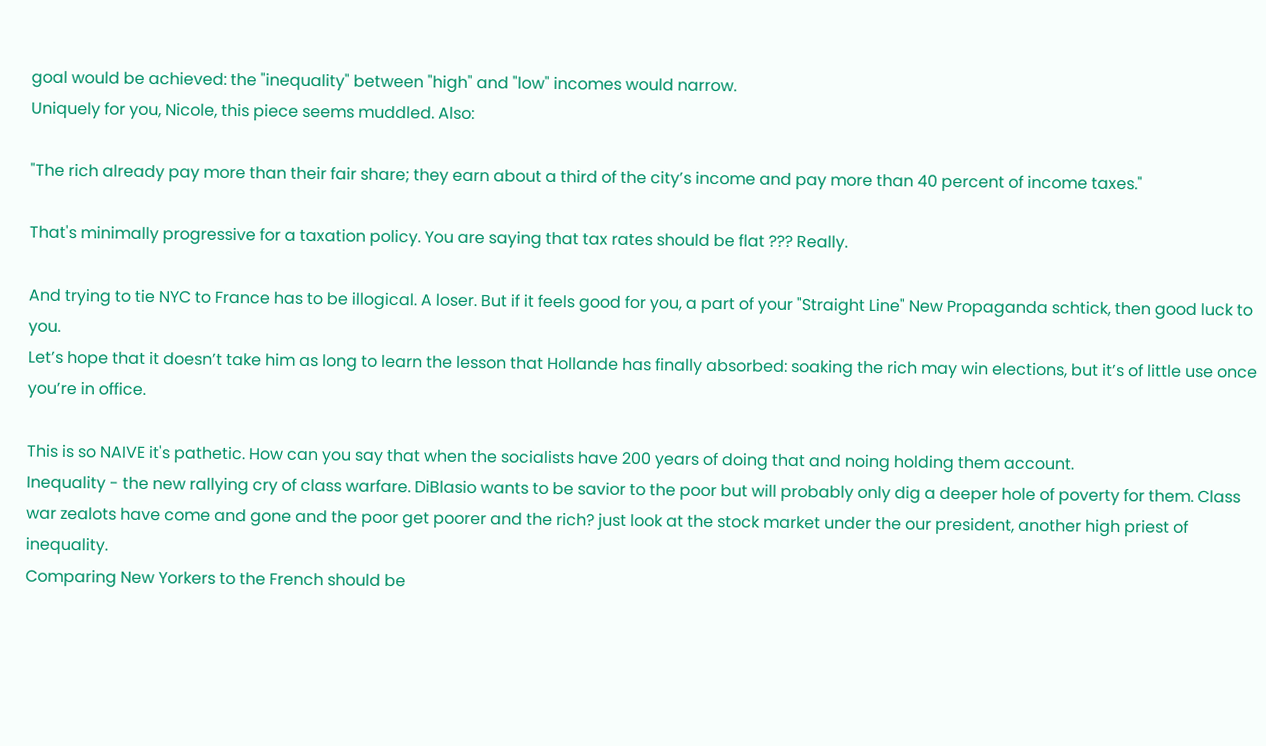goal would be achieved: the "inequality" between "high" and "low" incomes would narrow.
Uniquely for you, Nicole, this piece seems muddled. Also:

"The rich already pay more than their fair share; they earn about a third of the city’s income and pay more than 40 percent of income taxes."

That's minimally progressive for a taxation policy. You are saying that tax rates should be flat ??? Really.

And trying to tie NYC to France has to be illogical. A loser. But if it feels good for you, a part of your "Straight Line" New Propaganda schtick, then good luck to you.
Let’s hope that it doesn’t take him as long to learn the lesson that Hollande has finally absorbed: soaking the rich may win elections, but it’s of little use once you’re in office.

This is so NAIVE it's pathetic. How can you say that when the socialists have 200 years of doing that and noing holding them account.
Inequality - the new rallying cry of class warfare. DiBlasio wants to be savior to the poor but will probably only dig a deeper hole of poverty for them. Class war zealots have come and gone and the poor get poorer and the rich? just look at the stock market under the our president, another high priest of inequality.
Comparing New Yorkers to the French should be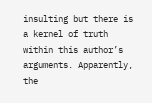insulting but there is a kernel of truth within this author’s arguments. Apparently, the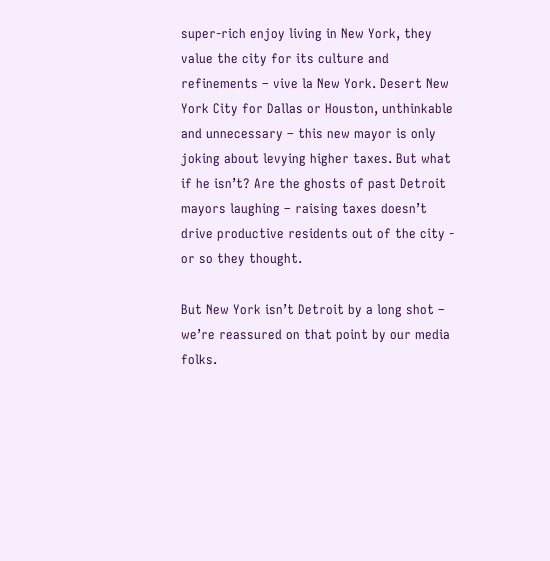super-rich enjoy living in New York, they value the city for its culture and refinements – vive la New York. Desert New York City for Dallas or Houston, unthinkable and unnecessary – this new mayor is only joking about levying higher taxes. But what if he isn’t? Are the ghosts of past Detroit mayors laughing – raising taxes doesn’t drive productive residents out of the city - or so they thought.

But New York isn’t Detroit by a long shot – we’re reassured on that point by our media folks.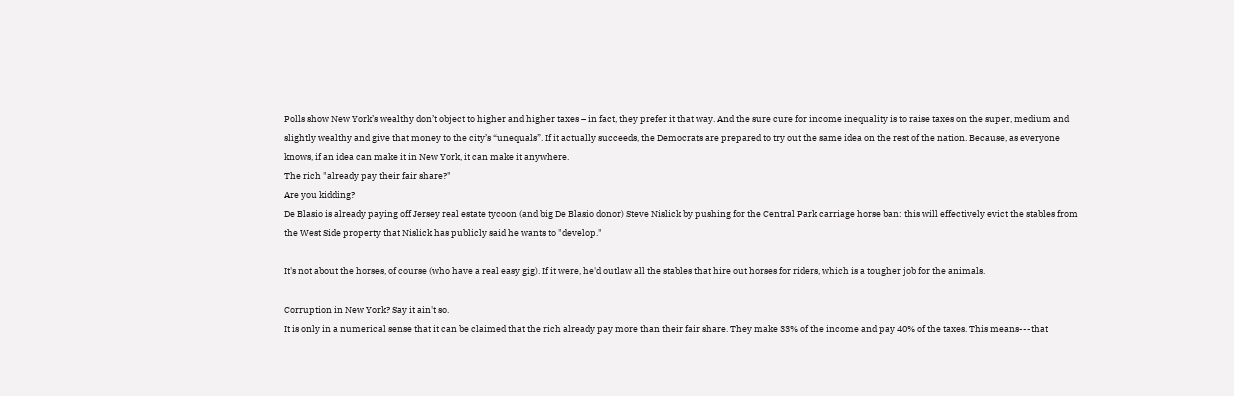Polls show New York’s wealthy don’t object to higher and higher taxes – in fact, they prefer it that way. And the sure cure for income inequality is to raise taxes on the super, medium and slightly wealthy and give that money to the city’s “unequals”. If it actually succeeds, the Democrats are prepared to try out the same idea on the rest of the nation. Because, as everyone knows, if an idea can make it in New York, it can make it anywhere.
The rich "already pay their fair share?"
Are you kidding?
De Blasio is already paying off Jersey real estate tycoon (and big De Blasio donor) Steve Nislick by pushing for the Central Park carriage horse ban: this will effectively evict the stables from the West Side property that Nislick has publicly said he wants to "develop."

It's not about the horses, of course (who have a real easy gig). If it were, he'd outlaw all the stables that hire out horses for riders, which is a tougher job for the animals.

Corruption in New York? Say it ain't so.
It is only in a numerical sense that it can be claimed that the rich already pay more than their fair share. They make 33% of the income and pay 40% of the taxes. This means---that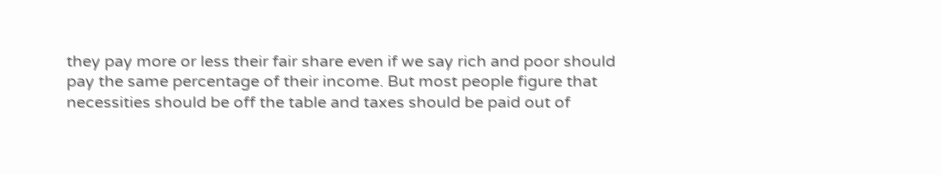they pay more or less their fair share even if we say rich and poor should pay the same percentage of their income. But most people figure that necessities should be off the table and taxes should be paid out of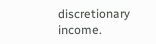discretionary income.